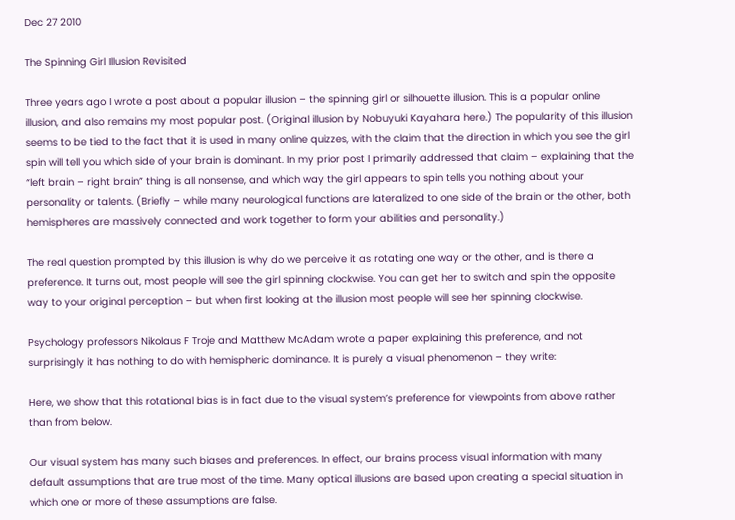Dec 27 2010

The Spinning Girl Illusion Revisited

Three years ago I wrote a post about a popular illusion – the spinning girl or silhouette illusion. This is a popular online illusion, and also remains my most popular post. (Original illusion by Nobuyuki Kayahara here.) The popularity of this illusion seems to be tied to the fact that it is used in many online quizzes, with the claim that the direction in which you see the girl spin will tell you which side of your brain is dominant. In my prior post I primarily addressed that claim – explaining that the “left brain – right brain” thing is all nonsense, and which way the girl appears to spin tells you nothing about your personality or talents. (Briefly – while many neurological functions are lateralized to one side of the brain or the other, both hemispheres are massively connected and work together to form your abilities and personality.)

The real question prompted by this illusion is why do we perceive it as rotating one way or the other, and is there a preference. It turns out, most people will see the girl spinning clockwise. You can get her to switch and spin the opposite way to your original perception – but when first looking at the illusion most people will see her spinning clockwise.

Psychology professors Nikolaus F Troje and Matthew McAdam wrote a paper explaining this preference, and not surprisingly it has nothing to do with hemispheric dominance. It is purely a visual phenomenon – they write:

Here, we show that this rotational bias is in fact due to the visual system’s preference for viewpoints from above rather than from below.

Our visual system has many such biases and preferences. In effect, our brains process visual information with many default assumptions that are true most of the time. Many optical illusions are based upon creating a special situation in which one or more of these assumptions are false.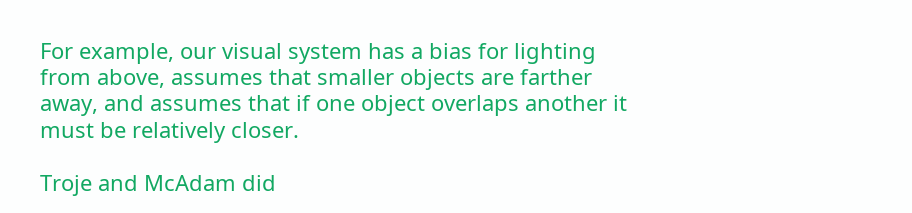For example, our visual system has a bias for lighting from above, assumes that smaller objects are farther away, and assumes that if one object overlaps another it must be relatively closer.

Troje and McAdam did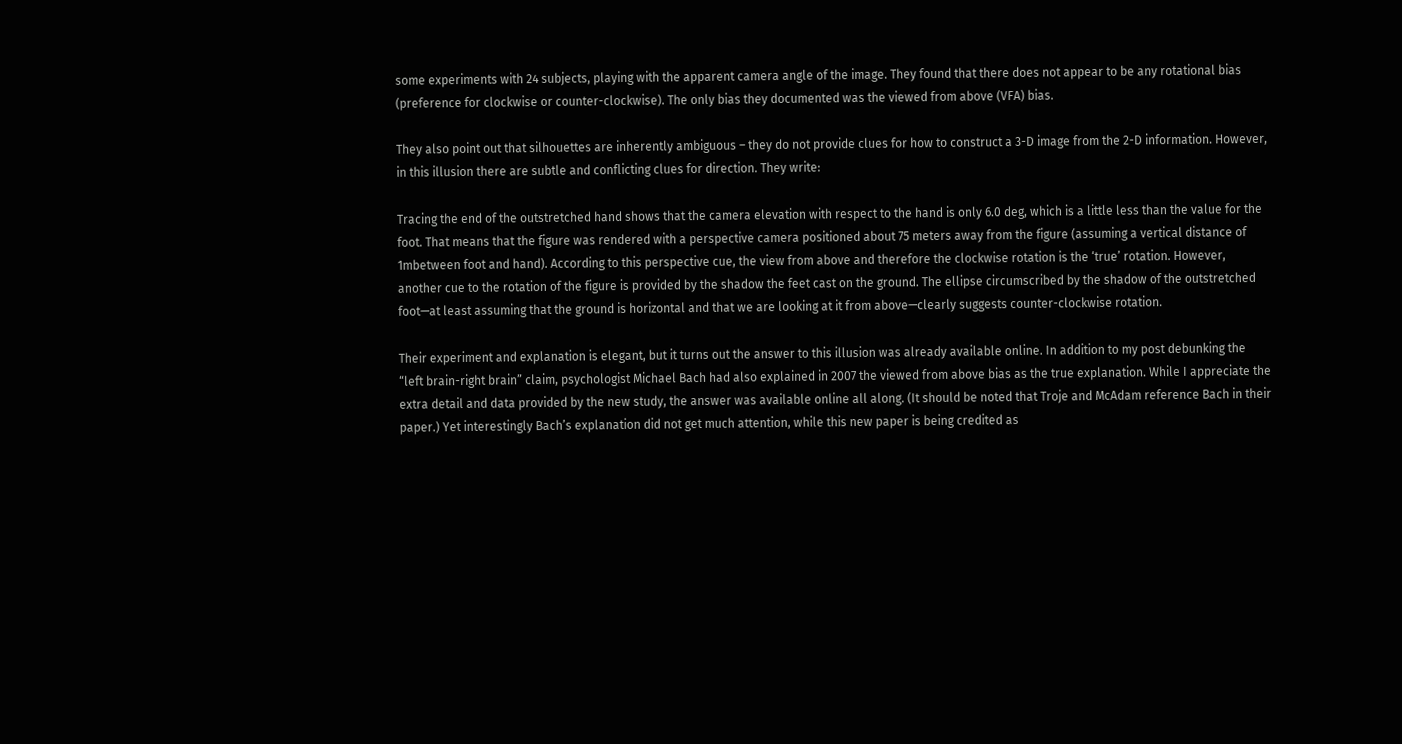some experiments with 24 subjects, playing with the apparent camera angle of the image. They found that there does not appear to be any rotational bias (preference for clockwise or counter-clockwise). The only bias they documented was the viewed from above (VFA) bias.

They also point out that silhouettes are inherently ambiguous – they do not provide clues for how to construct a 3-D image from the 2-D information. However, in this illusion there are subtle and conflicting clues for direction. They write:

Tracing the end of the outstretched hand shows that the camera elevation with respect to the hand is only 6.0 deg, which is a little less than the value for the foot. That means that the figure was rendered with a perspective camera positioned about 75 meters away from the figure (assuming a vertical distance of 1mbetween foot and hand). According to this perspective cue, the view from above and therefore the clockwise rotation is the ‘true’ rotation. However, another cue to the rotation of the figure is provided by the shadow the feet cast on the ground. The ellipse circumscribed by the shadow of the outstretched foot—at least assuming that the ground is horizontal and that we are looking at it from above—clearly suggests counter-clockwise rotation.

Their experiment and explanation is elegant, but it turns out the answer to this illusion was already available online. In addition to my post debunking the “left brain-right brain” claim, psychologist Michael Bach had also explained in 2007 the viewed from above bias as the true explanation. While I appreciate the extra detail and data provided by the new study, the answer was available online all along. (It should be noted that Troje and McAdam reference Bach in their paper.) Yet interestingly Bach’s explanation did not get much attention, while this new paper is being credited as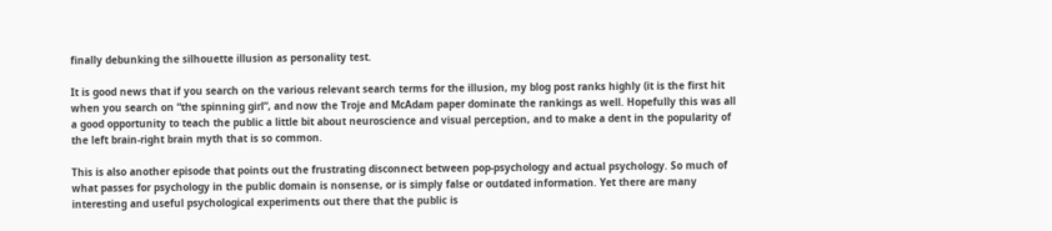finally debunking the silhouette illusion as personality test.

It is good news that if you search on the various relevant search terms for the illusion, my blog post ranks highly (it is the first hit when you search on “the spinning girl”, and now the Troje and McAdam paper dominate the rankings as well. Hopefully this was all a good opportunity to teach the public a little bit about neuroscience and visual perception, and to make a dent in the popularity of the left brain-right brain myth that is so common.

This is also another episode that points out the frustrating disconnect between pop-psychology and actual psychology. So much of what passes for psychology in the public domain is nonsense, or is simply false or outdated information. Yet there are many interesting and useful psychological experiments out there that the public is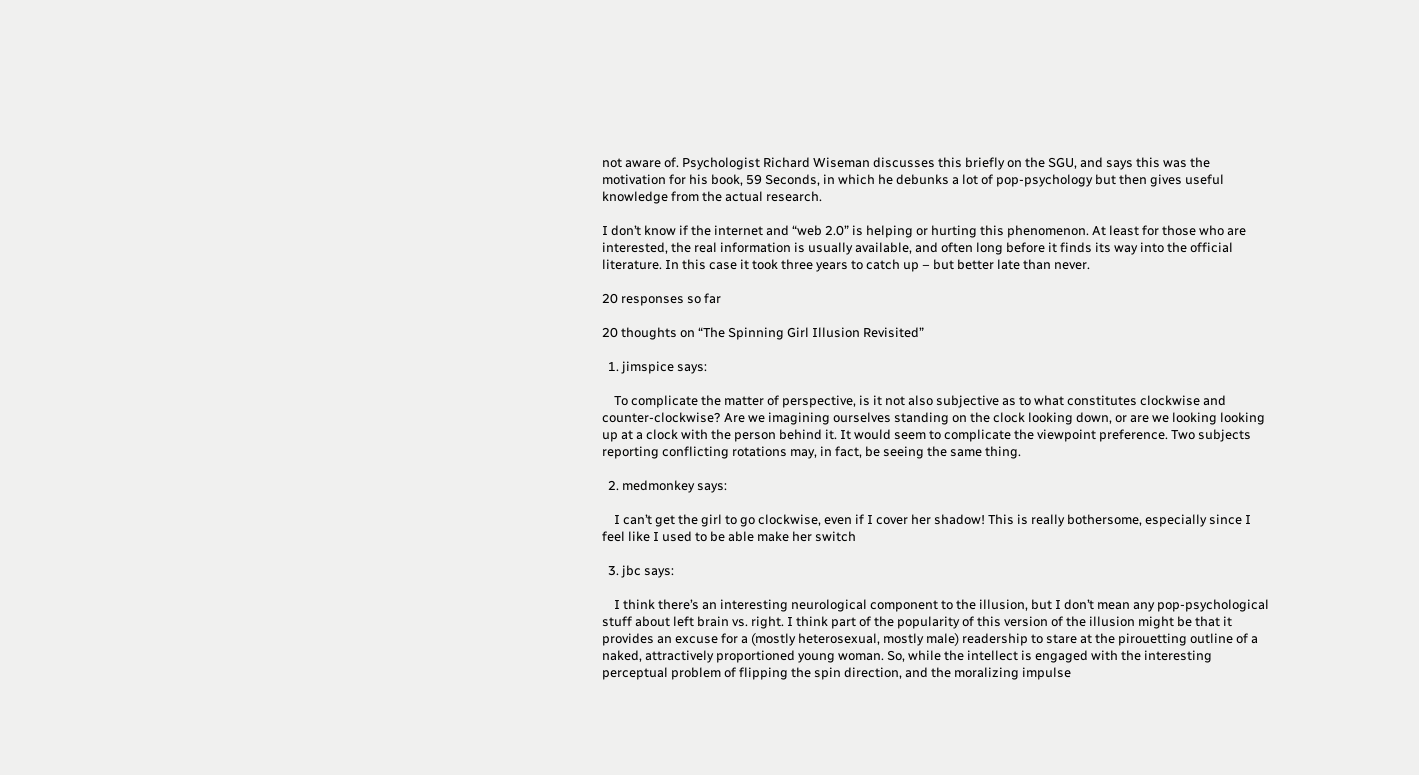not aware of. Psychologist Richard Wiseman discusses this briefly on the SGU, and says this was the motivation for his book, 59 Seconds, in which he debunks a lot of pop-psychology but then gives useful knowledge from the actual research.

I don’t know if the internet and “web 2.0” is helping or hurting this phenomenon. At least for those who are interested, the real information is usually available, and often long before it finds its way into the official literature. In this case it took three years to catch up – but better late than never.

20 responses so far

20 thoughts on “The Spinning Girl Illusion Revisited”

  1. jimspice says:

    To complicate the matter of perspective, is it not also subjective as to what constitutes clockwise and counter-clockwise? Are we imagining ourselves standing on the clock looking down, or are we looking looking up at a clock with the person behind it. It would seem to complicate the viewpoint preference. Two subjects reporting conflicting rotations may, in fact, be seeing the same thing.

  2. medmonkey says:

    I can’t get the girl to go clockwise, even if I cover her shadow! This is really bothersome, especially since I feel like I used to be able make her switch

  3. jbc says:

    I think there’s an interesting neurological component to the illusion, but I don’t mean any pop-psychological stuff about left brain vs. right. I think part of the popularity of this version of the illusion might be that it provides an excuse for a (mostly heterosexual, mostly male) readership to stare at the pirouetting outline of a naked, attractively proportioned young woman. So, while the intellect is engaged with the interesting perceptual problem of flipping the spin direction, and the moralizing impulse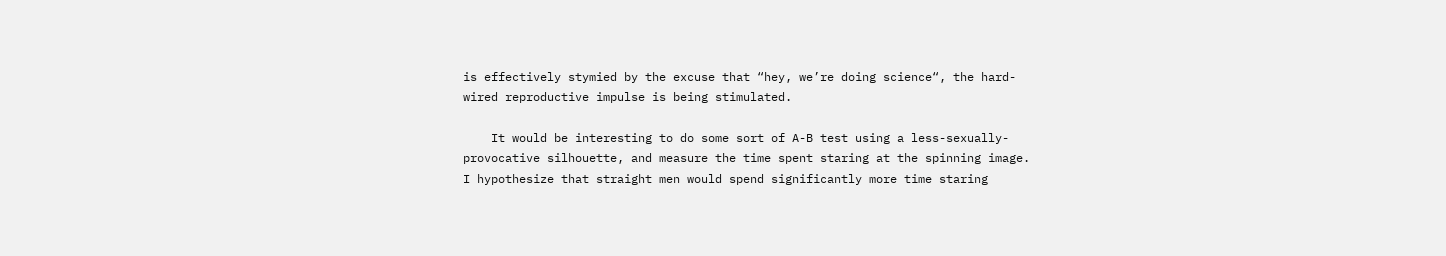is effectively stymied by the excuse that “hey, we’re doing science“, the hard-wired reproductive impulse is being stimulated.

    It would be interesting to do some sort of A-B test using a less-sexually-provocative silhouette, and measure the time spent staring at the spinning image. I hypothesize that straight men would spend significantly more time staring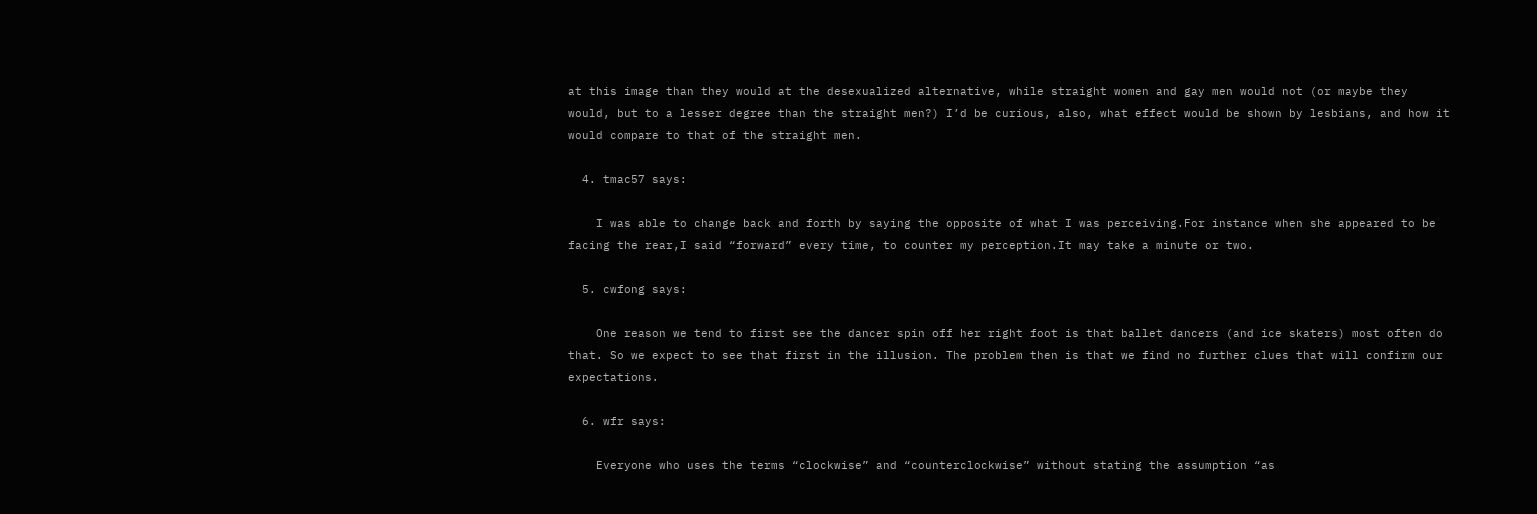at this image than they would at the desexualized alternative, while straight women and gay men would not (or maybe they would, but to a lesser degree than the straight men?) I’d be curious, also, what effect would be shown by lesbians, and how it would compare to that of the straight men.

  4. tmac57 says:

    I was able to change back and forth by saying the opposite of what I was perceiving.For instance when she appeared to be facing the rear,I said “forward” every time, to counter my perception.It may take a minute or two.

  5. cwfong says:

    One reason we tend to first see the dancer spin off her right foot is that ballet dancers (and ice skaters) most often do that. So we expect to see that first in the illusion. The problem then is that we find no further clues that will confirm our expectations.

  6. wfr says:

    Everyone who uses the terms “clockwise” and “counterclockwise” without stating the assumption “as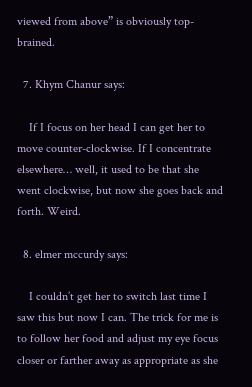viewed from above” is obviously top-brained.

  7. Khym Chanur says:

    If I focus on her head I can get her to move counter-clockwise. If I concentrate elsewhere… well, it used to be that she went clockwise, but now she goes back and forth. Weird.

  8. elmer mccurdy says:

    I couldn’t get her to switch last time I saw this but now I can. The trick for me is to follow her food and adjust my eye focus closer or farther away as appropriate as she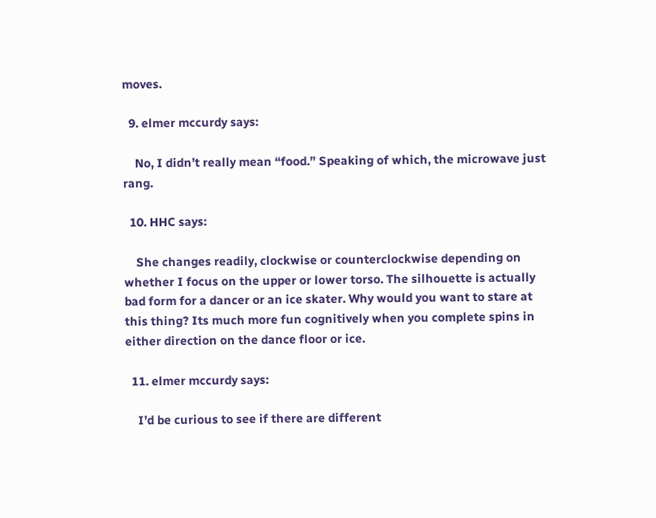moves.

  9. elmer mccurdy says:

    No, I didn’t really mean “food.” Speaking of which, the microwave just rang.

  10. HHC says:

    She changes readily, clockwise or counterclockwise depending on whether I focus on the upper or lower torso. The silhouette is actually bad form for a dancer or an ice skater. Why would you want to stare at this thing? Its much more fun cognitively when you complete spins in either direction on the dance floor or ice.

  11. elmer mccurdy says:

    I’d be curious to see if there are different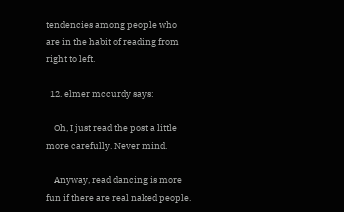tendencies among people who are in the habit of reading from right to left.

  12. elmer mccurdy says:

    Oh, I just read the post a little more carefully. Never mind.

    Anyway, read dancing is more fun if there are real naked people.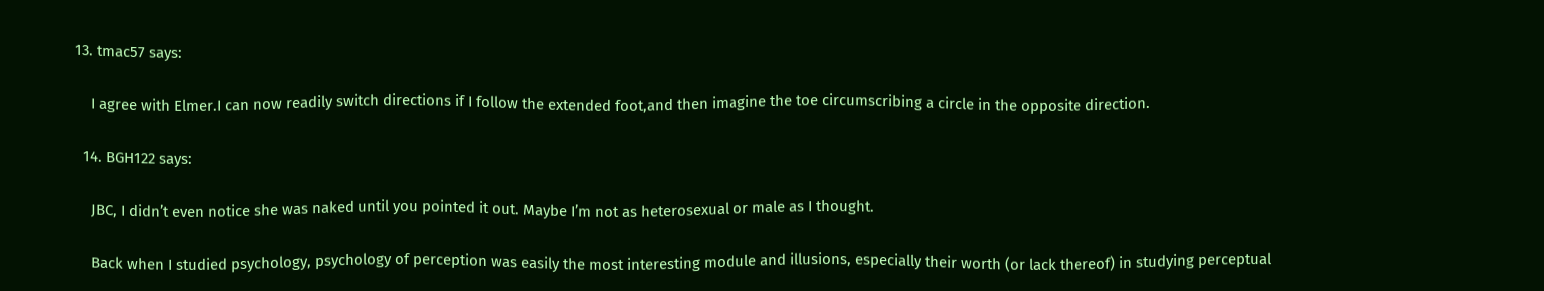13. tmac57 says:

    I agree with Elmer.I can now readily switch directions if I follow the extended foot,and then imagine the toe circumscribing a circle in the opposite direction.

  14. BGH122 says:

    JBC, I didn’t even notice she was naked until you pointed it out. Maybe I’m not as heterosexual or male as I thought.

    Back when I studied psychology, psychology of perception was easily the most interesting module and illusions, especially their worth (or lack thereof) in studying perceptual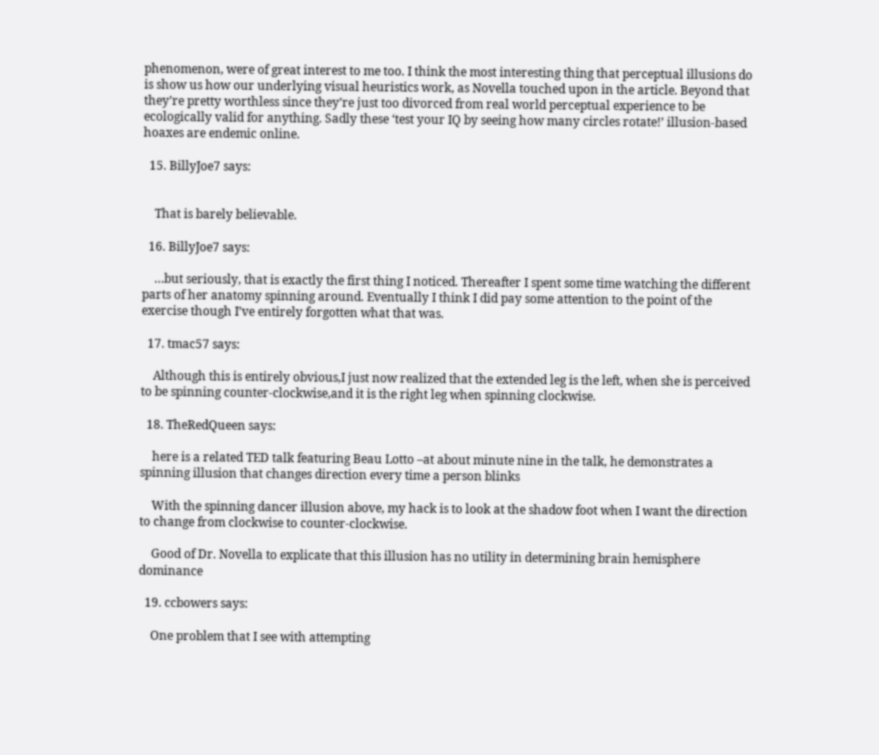phenomenon, were of great interest to me too. I think the most interesting thing that perceptual illusions do is show us how our underlying visual heuristics work, as Novella touched upon in the article. Beyond that they’re pretty worthless since they’re just too divorced from real world perceptual experience to be ecologically valid for anything. Sadly these ‘test your IQ by seeing how many circles rotate!’ illusion-based hoaxes are endemic online.

  15. BillyJoe7 says:


    That is barely believable.

  16. BillyJoe7 says:

    …but seriously, that is exactly the first thing I noticed. Thereafter I spent some time watching the different parts of her anatomy spinning around. Eventually I think I did pay some attention to the point of the exercise though I’ve entirely forgotten what that was.

  17. tmac57 says:

    Although this is entirely obvious,I just now realized that the extended leg is the left, when she is perceived to be spinning counter-clockwise,and it is the right leg when spinning clockwise.

  18. TheRedQueen says:

    here is a related TED talk featuring Beau Lotto –at about minute nine in the talk, he demonstrates a spinning illusion that changes direction every time a person blinks

    With the spinning dancer illusion above, my hack is to look at the shadow foot when I want the direction to change from clockwise to counter-clockwise.

    Good of Dr. Novella to explicate that this illusion has no utility in determining brain hemisphere dominance

  19. ccbowers says:

    One problem that I see with attempting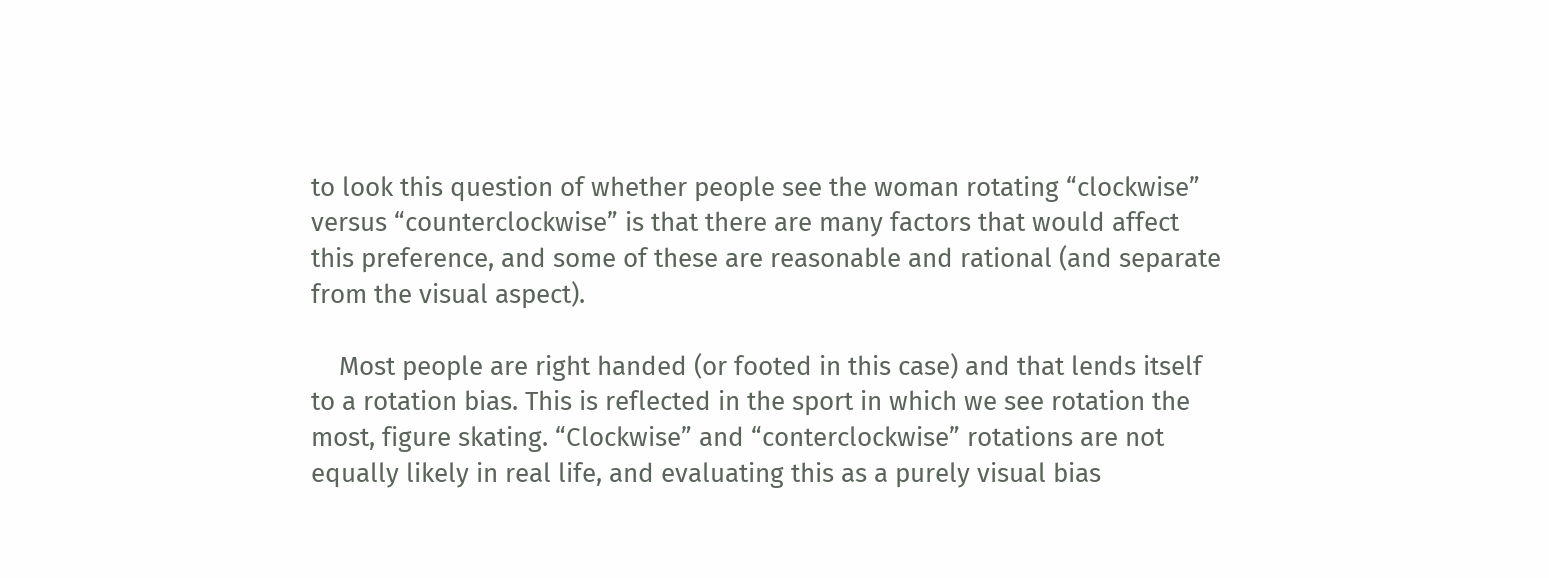to look this question of whether people see the woman rotating “clockwise” versus “counterclockwise” is that there are many factors that would affect this preference, and some of these are reasonable and rational (and separate from the visual aspect).

    Most people are right handed (or footed in this case) and that lends itself to a rotation bias. This is reflected in the sport in which we see rotation the most, figure skating. “Clockwise” and “conterclockwise” rotations are not equally likely in real life, and evaluating this as a purely visual bias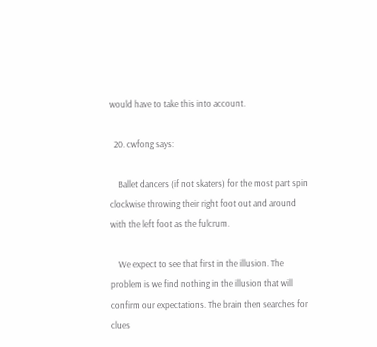would have to take this into account.

  20. cwfong says:

    Ballet dancers (if not skaters) for the most part spin clockwise throwing their right foot out and around with the left foot as the fulcrum.

    We expect to see that first in the illusion. The problem is we find nothing in the illusion that will confirm our expectations. The brain then searches for clues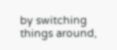by switching things around,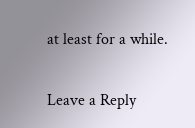at least for a while.

Leave a Reply